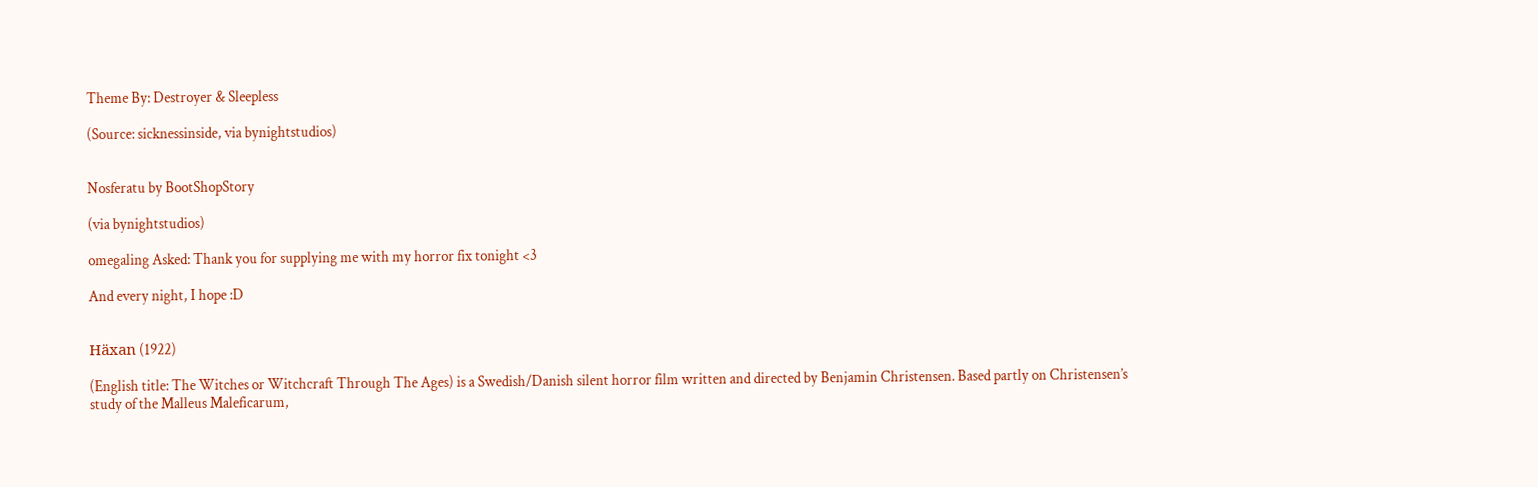Theme By: Destroyer & Sleepless

(Source: sicknessinside, via bynightstudios)


Nosferatu by BootShopStory

(via bynightstudios)

omegaling Asked: Thank you for supplying me with my horror fix tonight <3

And every night, I hope :D


Häxan (1922)

(English title: The Witches or Witchcraft Through The Ages) is a Swedish/Danish silent horror film written and directed by Benjamin Christensen. Based partly on Christensen’s study of the Malleus Maleficarum,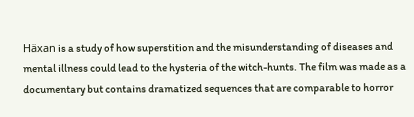Häxan is a study of how superstition and the misunderstanding of diseases and mental illness could lead to the hysteria of the witch-hunts. The film was made as a documentary but contains dramatized sequences that are comparable to horror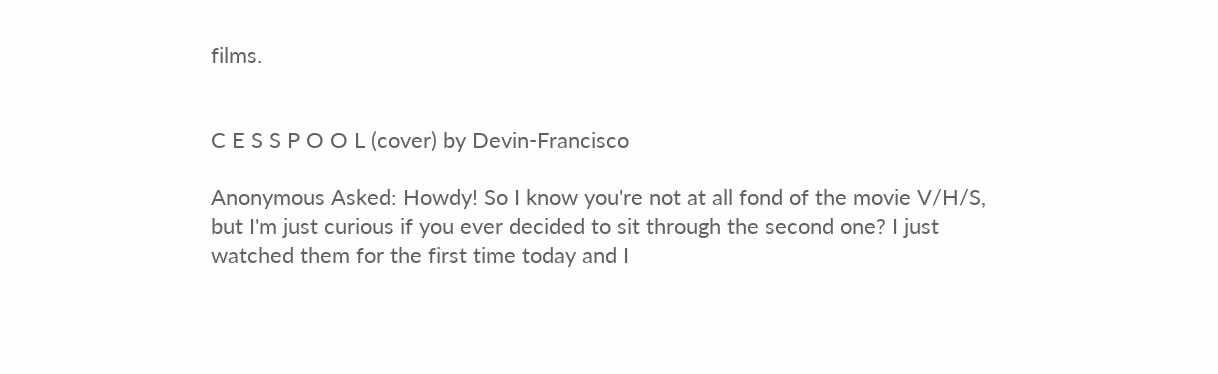films.


C E S S P O O L (cover) by Devin-Francisco

Anonymous Asked: Howdy! So I know you're not at all fond of the movie V/H/S, but I'm just curious if you ever decided to sit through the second one? I just watched them for the first time today and I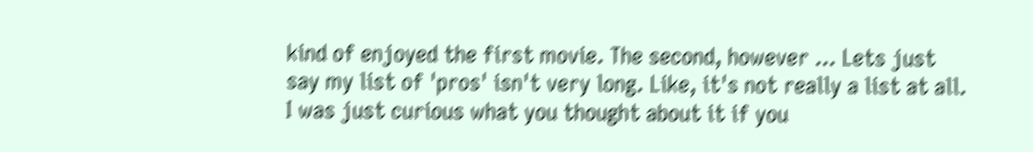kind of enjoyed the first movie. The second, however ... Lets just say my list of 'pros' isn't very long. Like, it's not really a list at all. I was just curious what you thought about it if you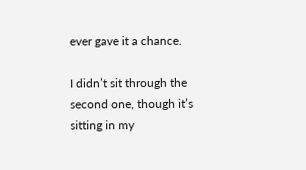ever gave it a chance.

I didn’t sit through the second one, though it’s sitting in my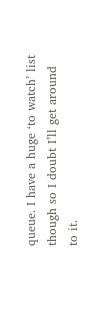queue. I have a huge ‘to watch’ list though so I doubt I’ll get around to it.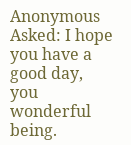Anonymous Asked: I hope you have a good day, you wonderful being.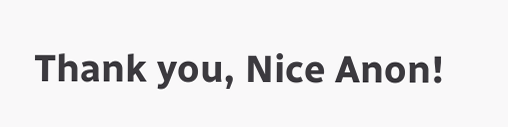Thank you, Nice Anon!